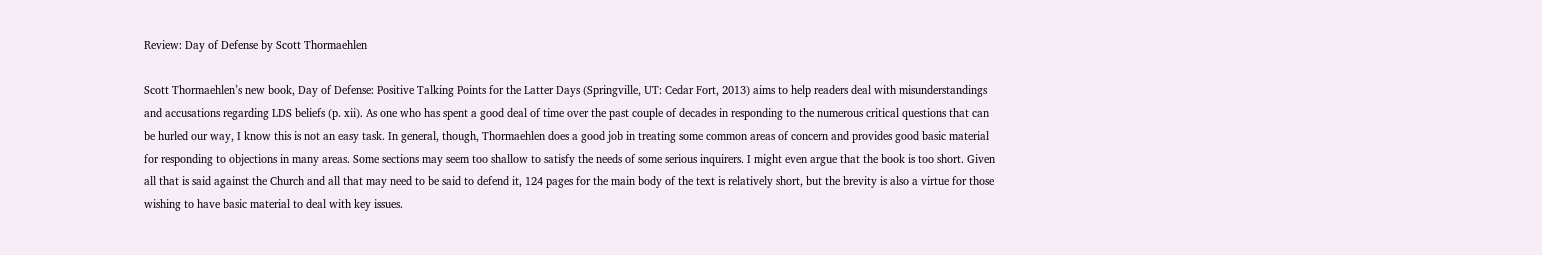Review: Day of Defense by Scott Thormaehlen

Scott Thormaehlen’s new book, Day of Defense: Positive Talking Points for the Latter Days (Springville, UT: Cedar Fort, 2013) aims to help readers deal with misunderstandings and accusations regarding LDS beliefs (p. xii). As one who has spent a good deal of time over the past couple of decades in responding to the numerous critical questions that can be hurled our way, I know this is not an easy task. In general, though, Thormaehlen does a good job in treating some common areas of concern and provides good basic material for responding to objections in many areas. Some sections may seem too shallow to satisfy the needs of some serious inquirers. I might even argue that the book is too short. Given all that is said against the Church and all that may need to be said to defend it, 124 pages for the main body of the text is relatively short, but the brevity is also a virtue for those wishing to have basic material to deal with key issues.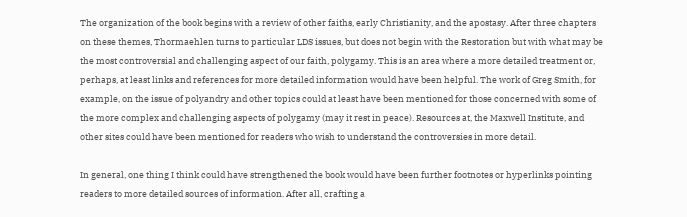The organization of the book begins with a review of other faiths, early Christianity, and the apostasy. After three chapters on these themes, Thormaehlen turns to particular LDS issues, but does not begin with the Restoration but with what may be the most controversial and challenging aspect of our faith, polygamy. This is an area where a more detailed treatment or, perhaps, at least links and references for more detailed information would have been helpful. The work of Greg Smith, for example, on the issue of polyandry and other topics could at least have been mentioned for those concerned with some of the more complex and challenging aspects of polygamy (may it rest in peace). Resources at, the Maxwell Institute, and other sites could have been mentioned for readers who wish to understand the controversies in more detail.

In general, one thing I think could have strengthened the book would have been further footnotes or hyperlinks pointing readers to more detailed sources of information. After all, crafting a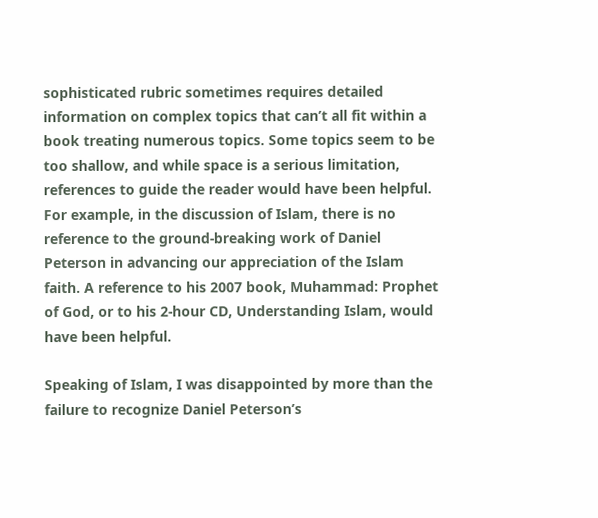sophisticated rubric sometimes requires detailed information on complex topics that can’t all fit within a book treating numerous topics. Some topics seem to be too shallow, and while space is a serious limitation, references to guide the reader would have been helpful. For example, in the discussion of Islam, there is no reference to the ground-breaking work of Daniel Peterson in advancing our appreciation of the Islam faith. A reference to his 2007 book, Muhammad: Prophet of God, or to his 2-hour CD, Understanding Islam, would have been helpful.

Speaking of Islam, I was disappointed by more than the failure to recognize Daniel Peterson’s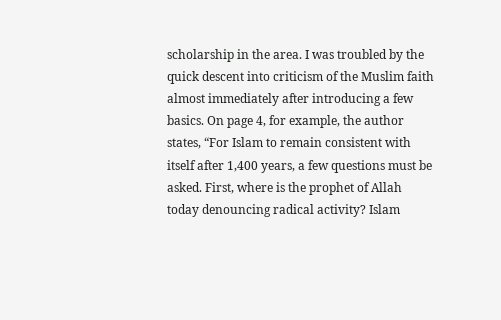scholarship in the area. I was troubled by the quick descent into criticism of the Muslim faith almost immediately after introducing a few basics. On page 4, for example, the author states, “For Islam to remain consistent with itself after 1,400 years, a few questions must be asked. First, where is the prophet of Allah today denouncing radical activity? Islam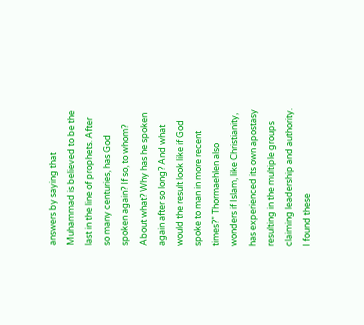answers by saying that Muhammad is believed to be the last in the line of prophets. After so many centuries, has God spoken again? If so, to whom? About what? Why has he spoken again after so long? And what would the result look like if God spoke to man in more recent times?” Thormaehlen also wonders if Islam, like Christianity, has experienced its own apostasy resulting in the multiple groups claiming leadership and authority.  I found these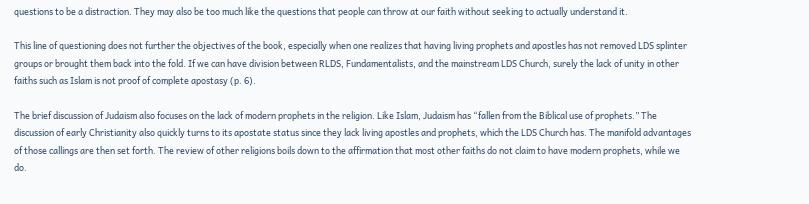questions to be a distraction. They may also be too much like the questions that people can throw at our faith without seeking to actually understand it.

This line of questioning does not further the objectives of the book, especially when one realizes that having living prophets and apostles has not removed LDS splinter groups or brought them back into the fold. If we can have division between RLDS, Fundamentalists, and the mainstream LDS Church, surely the lack of unity in other faiths such as Islam is not proof of complete apostasy (p. 6).

The brief discussion of Judaism also focuses on the lack of modern prophets in the religion. Like Islam, Judaism has “fallen from the Biblical use of prophets.” The discussion of early Christianity also quickly turns to its apostate status since they lack living apostles and prophets, which the LDS Church has. The manifold advantages of those callings are then set forth. The review of other religions boils down to the affirmation that most other faiths do not claim to have modern prophets, while we do.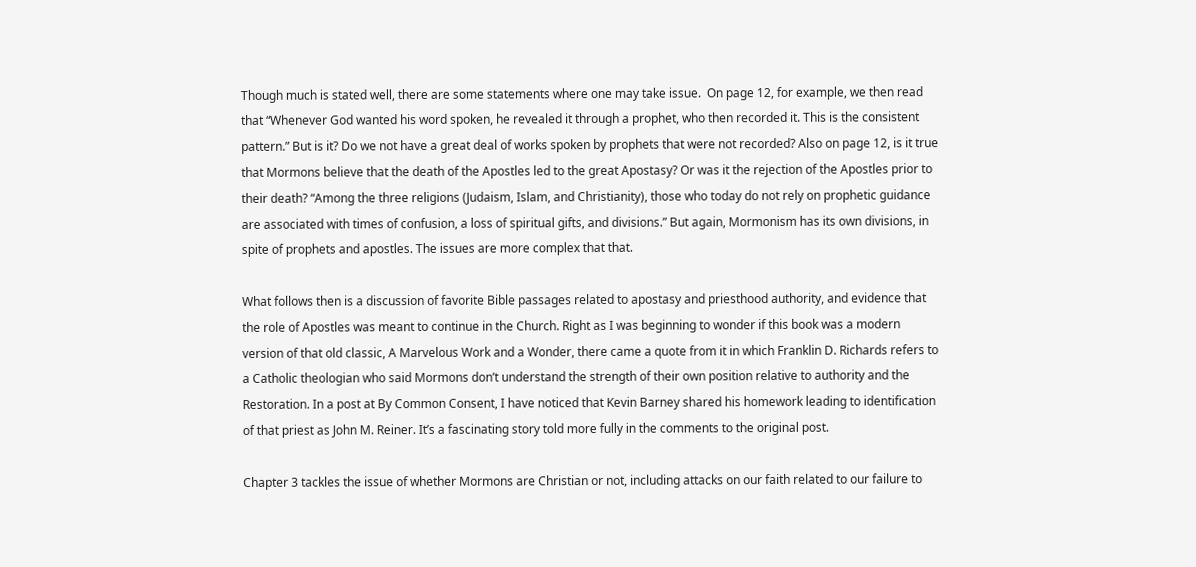Though much is stated well, there are some statements where one may take issue.  On page 12, for example, we then read that “Whenever God wanted his word spoken, he revealed it through a prophet, who then recorded it. This is the consistent pattern.” But is it? Do we not have a great deal of works spoken by prophets that were not recorded? Also on page 12, is it true that Mormons believe that the death of the Apostles led to the great Apostasy? Or was it the rejection of the Apostles prior to their death? “Among the three religions (Judaism, Islam, and Christianity), those who today do not rely on prophetic guidance are associated with times of confusion, a loss of spiritual gifts, and divisions.” But again, Mormonism has its own divisions, in spite of prophets and apostles. The issues are more complex that that.

What follows then is a discussion of favorite Bible passages related to apostasy and priesthood authority, and evidence that the role of Apostles was meant to continue in the Church. Right as I was beginning to wonder if this book was a modern version of that old classic, A Marvelous Work and a Wonder, there came a quote from it in which Franklin D. Richards refers to a Catholic theologian who said Mormons don’t understand the strength of their own position relative to authority and the Restoration. In a post at By Common Consent, I have noticed that Kevin Barney shared his homework leading to identification of that priest as John M. Reiner. It’s a fascinating story told more fully in the comments to the original post.

Chapter 3 tackles the issue of whether Mormons are Christian or not, including attacks on our faith related to our failure to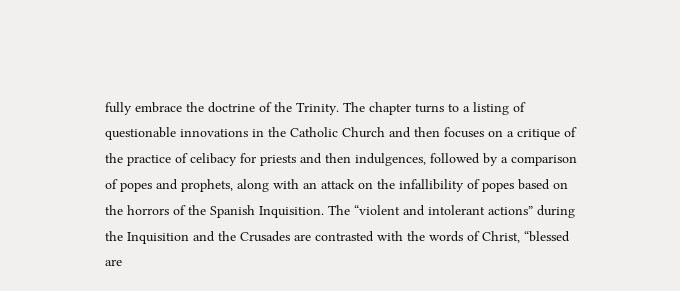fully embrace the doctrine of the Trinity. The chapter turns to a listing of questionable innovations in the Catholic Church and then focuses on a critique of the practice of celibacy for priests and then indulgences, followed by a comparison of popes and prophets, along with an attack on the infallibility of popes based on the horrors of the Spanish Inquisition. The “violent and intolerant actions” during the Inquisition and the Crusades are contrasted with the words of Christ, “blessed are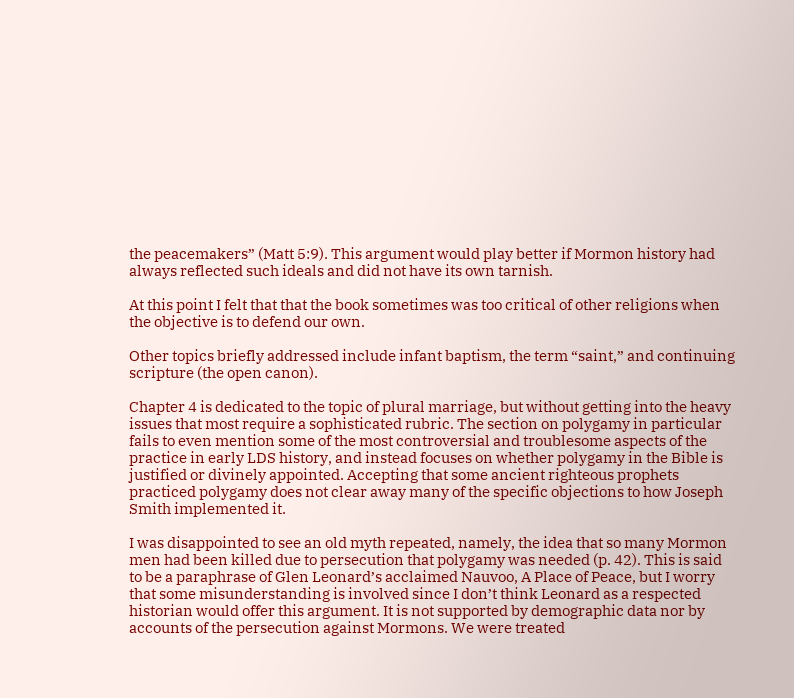the peacemakers” (Matt 5:9). This argument would play better if Mormon history had always reflected such ideals and did not have its own tarnish.

At this point I felt that that the book sometimes was too critical of other religions when the objective is to defend our own.

Other topics briefly addressed include infant baptism, the term “saint,” and continuing scripture (the open canon).

Chapter 4 is dedicated to the topic of plural marriage, but without getting into the heavy issues that most require a sophisticated rubric. The section on polygamy in particular fails to even mention some of the most controversial and troublesome aspects of the practice in early LDS history, and instead focuses on whether polygamy in the Bible is justified or divinely appointed. Accepting that some ancient righteous prophets practiced polygamy does not clear away many of the specific objections to how Joseph Smith implemented it.

I was disappointed to see an old myth repeated, namely, the idea that so many Mormon men had been killed due to persecution that polygamy was needed (p. 42). This is said to be a paraphrase of Glen Leonard’s acclaimed Nauvoo, A Place of Peace, but I worry that some misunderstanding is involved since I don’t think Leonard as a respected historian would offer this argument. It is not supported by demographic data nor by accounts of the persecution against Mormons. We were treated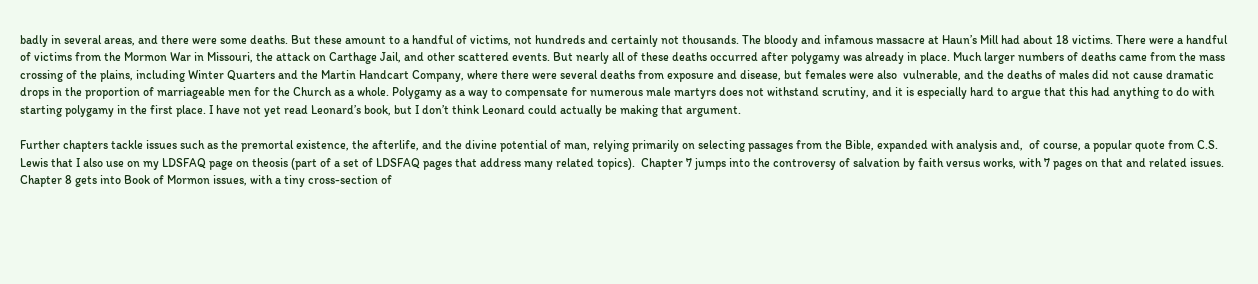badly in several areas, and there were some deaths. But these amount to a handful of victims, not hundreds and certainly not thousands. The bloody and infamous massacre at Haun’s Mill had about 18 victims. There were a handful of victims from the Mormon War in Missouri, the attack on Carthage Jail, and other scattered events. But nearly all of these deaths occurred after polygamy was already in place. Much larger numbers of deaths came from the mass crossing of the plains, including Winter Quarters and the Martin Handcart Company, where there were several deaths from exposure and disease, but females were also  vulnerable, and the deaths of males did not cause dramatic drops in the proportion of marriageable men for the Church as a whole. Polygamy as a way to compensate for numerous male martyrs does not withstand scrutiny, and it is especially hard to argue that this had anything to do with starting polygamy in the first place. I have not yet read Leonard’s book, but I don’t think Leonard could actually be making that argument.

Further chapters tackle issues such as the premortal existence, the afterlife, and the divine potential of man, relying primarily on selecting passages from the Bible, expanded with analysis and,  of course, a popular quote from C.S. Lewis that I also use on my LDSFAQ page on theosis (part of a set of LDSFAQ pages that address many related topics).  Chapter 7 jumps into the controversy of salvation by faith versus works, with 7 pages on that and related issues. Chapter 8 gets into Book of Mormon issues, with a tiny cross-section of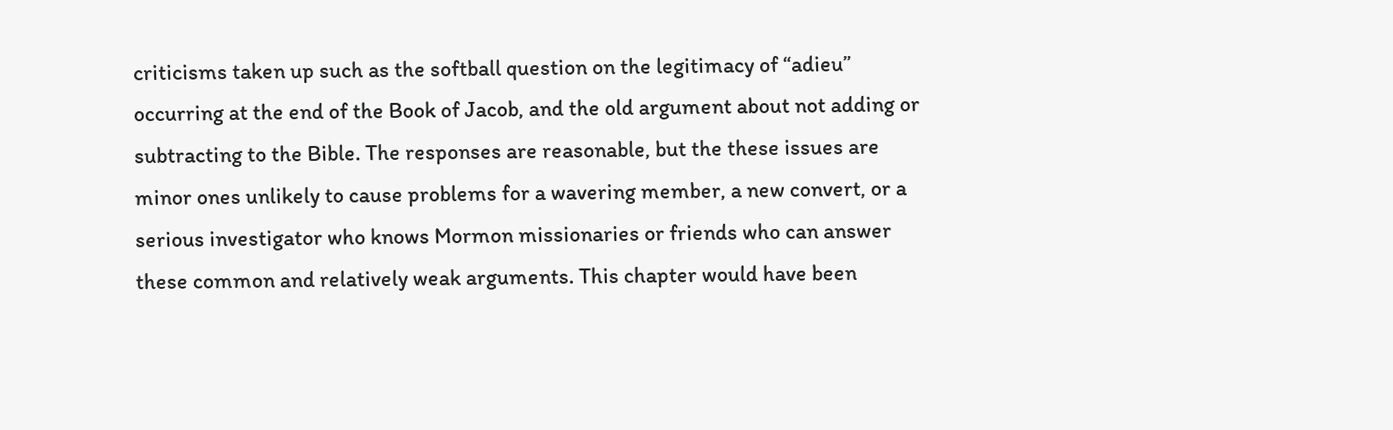criticisms taken up such as the softball question on the legitimacy of “adieu” occurring at the end of the Book of Jacob, and the old argument about not adding or subtracting to the Bible. The responses are reasonable, but the these issues are minor ones unlikely to cause problems for a wavering member, a new convert, or a serious investigator who knows Mormon missionaries or friends who can answer these common and relatively weak arguments. This chapter would have been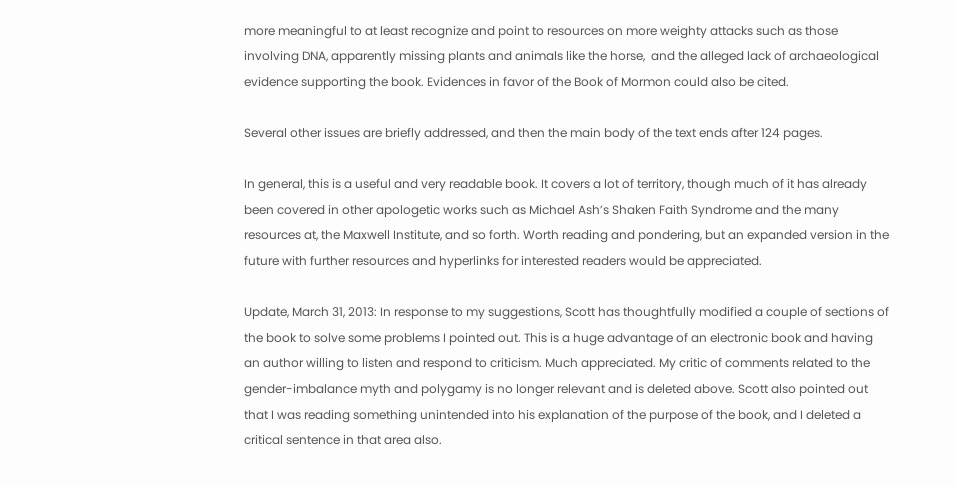more meaningful to at least recognize and point to resources on more weighty attacks such as those involving DNA, apparently missing plants and animals like the horse,  and the alleged lack of archaeological evidence supporting the book. Evidences in favor of the Book of Mormon could also be cited.

Several other issues are briefly addressed, and then the main body of the text ends after 124 pages.

In general, this is a useful and very readable book. It covers a lot of territory, though much of it has already been covered in other apologetic works such as Michael Ash’s Shaken Faith Syndrome and the many resources at, the Maxwell Institute, and so forth. Worth reading and pondering, but an expanded version in the future with further resources and hyperlinks for interested readers would be appreciated.

Update, March 31, 2013: In response to my suggestions, Scott has thoughtfully modified a couple of sections of the book to solve some problems I pointed out. This is a huge advantage of an electronic book and having an author willing to listen and respond to criticism. Much appreciated. My critic of comments related to the gender-imbalance myth and polygamy is no longer relevant and is deleted above. Scott also pointed out that I was reading something unintended into his explanation of the purpose of the book, and I deleted a critical sentence in that area also.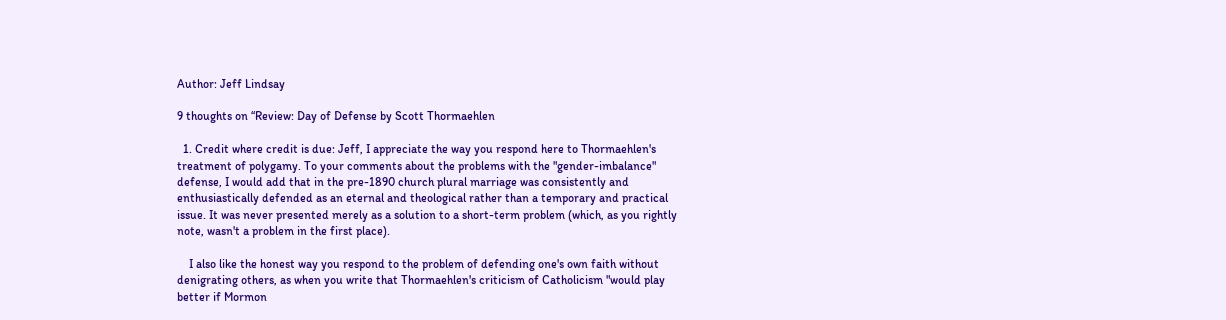Author: Jeff Lindsay

9 thoughts on “Review: Day of Defense by Scott Thormaehlen

  1. Credit where credit is due: Jeff, I appreciate the way you respond here to Thormaehlen's treatment of polygamy. To your comments about the problems with the "gender-imbalance" defense, I would add that in the pre-1890 church plural marriage was consistently and enthusiastically defended as an eternal and theological rather than a temporary and practical issue. It was never presented merely as a solution to a short-term problem (which, as you rightly note, wasn't a problem in the first place).

    I also like the honest way you respond to the problem of defending one's own faith without denigrating others, as when you write that Thormaehlen's criticism of Catholicism "would play better if Mormon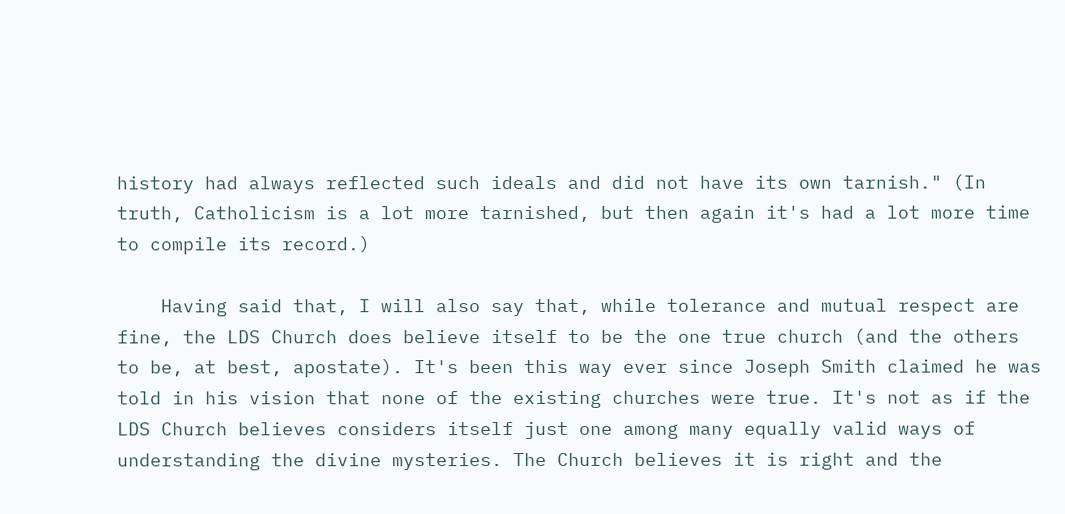history had always reflected such ideals and did not have its own tarnish." (In truth, Catholicism is a lot more tarnished, but then again it's had a lot more time to compile its record.)

    Having said that, I will also say that, while tolerance and mutual respect are fine, the LDS Church does believe itself to be the one true church (and the others to be, at best, apostate). It's been this way ever since Joseph Smith claimed he was told in his vision that none of the existing churches were true. It's not as if the LDS Church believes considers itself just one among many equally valid ways of understanding the divine mysteries. The Church believes it is right and the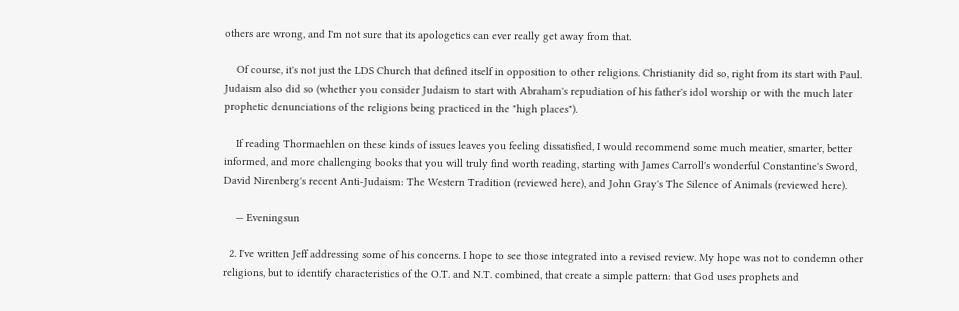others are wrong, and I'm not sure that its apologetics can ever really get away from that.

    Of course, it's not just the LDS Church that defined itself in opposition to other religions. Christianity did so, right from its start with Paul. Judaism also did so (whether you consider Judaism to start with Abraham's repudiation of his father's idol worship or with the much later prophetic denunciations of the religions being practiced in the "high places").

    If reading Thormaehlen on these kinds of issues leaves you feeling dissatisfied, I would recommend some much meatier, smarter, better informed, and more challenging books that you will truly find worth reading, starting with James Carroll's wonderful Constantine's Sword, David Nirenberg's recent Anti-Judaism: The Western Tradition (reviewed here), and John Gray's The Silence of Animals (reviewed here).

    — Eveningsun

  2. I've written Jeff addressing some of his concerns. I hope to see those integrated into a revised review. My hope was not to condemn other religions, but to identify characteristics of the O.T. and N.T. combined, that create a simple pattern: that God uses prophets and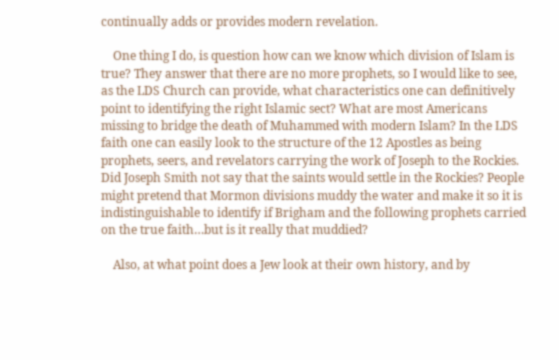continually adds or provides modern revelation.

    One thing I do, is question how can we know which division of Islam is true? They answer that there are no more prophets, so I would like to see, as the LDS Church can provide, what characteristics one can definitively point to identifying the right Islamic sect? What are most Americans missing to bridge the death of Muhammed with modern Islam? In the LDS faith one can easily look to the structure of the 12 Apostles as being prophets, seers, and revelators carrying the work of Joseph to the Rockies. Did Joseph Smith not say that the saints would settle in the Rockies? People might pretend that Mormon divisions muddy the water and make it so it is indistinguishable to identify if Brigham and the following prophets carried on the true faith…but is it really that muddied?

    Also, at what point does a Jew look at their own history, and by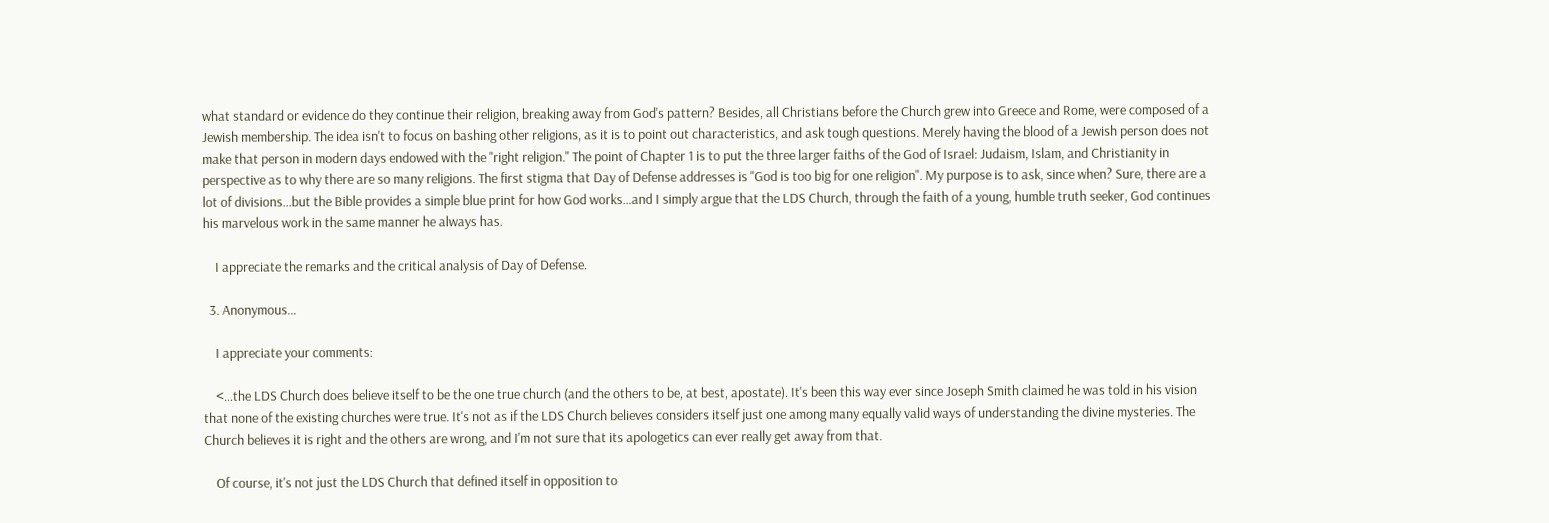what standard or evidence do they continue their religion, breaking away from God's pattern? Besides, all Christians before the Church grew into Greece and Rome, were composed of a Jewish membership. The idea isn't to focus on bashing other religions, as it is to point out characteristics, and ask tough questions. Merely having the blood of a Jewish person does not make that person in modern days endowed with the "right religion." The point of Chapter 1 is to put the three larger faiths of the God of Israel: Judaism, Islam, and Christianity in perspective as to why there are so many religions. The first stigma that Day of Defense addresses is "God is too big for one religion". My purpose is to ask, since when? Sure, there are a lot of divisions…but the Bible provides a simple blue print for how God works…and I simply argue that the LDS Church, through the faith of a young, humble truth seeker, God continues his marvelous work in the same manner he always has.

    I appreciate the remarks and the critical analysis of Day of Defense.

  3. Anonymous…

    I appreciate your comments:

    <…the LDS Church does believe itself to be the one true church (and the others to be, at best, apostate). It's been this way ever since Joseph Smith claimed he was told in his vision that none of the existing churches were true. It's not as if the LDS Church believes considers itself just one among many equally valid ways of understanding the divine mysteries. The Church believes it is right and the others are wrong, and I'm not sure that its apologetics can ever really get away from that.

    Of course, it's not just the LDS Church that defined itself in opposition to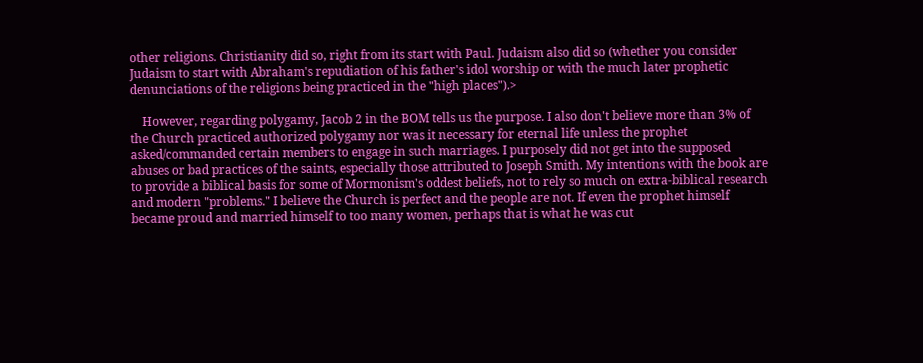other religions. Christianity did so, right from its start with Paul. Judaism also did so (whether you consider Judaism to start with Abraham's repudiation of his father's idol worship or with the much later prophetic denunciations of the religions being practiced in the "high places").>

    However, regarding polygamy, Jacob 2 in the BOM tells us the purpose. I also don't believe more than 3% of the Church practiced authorized polygamy nor was it necessary for eternal life unless the prophet asked/commanded certain members to engage in such marriages. I purposely did not get into the supposed abuses or bad practices of the saints, especially those attributed to Joseph Smith. My intentions with the book are to provide a biblical basis for some of Mormonism's oddest beliefs, not to rely so much on extra-biblical research and modern "problems." I believe the Church is perfect and the people are not. If even the prophet himself became proud and married himself to too many women, perhaps that is what he was cut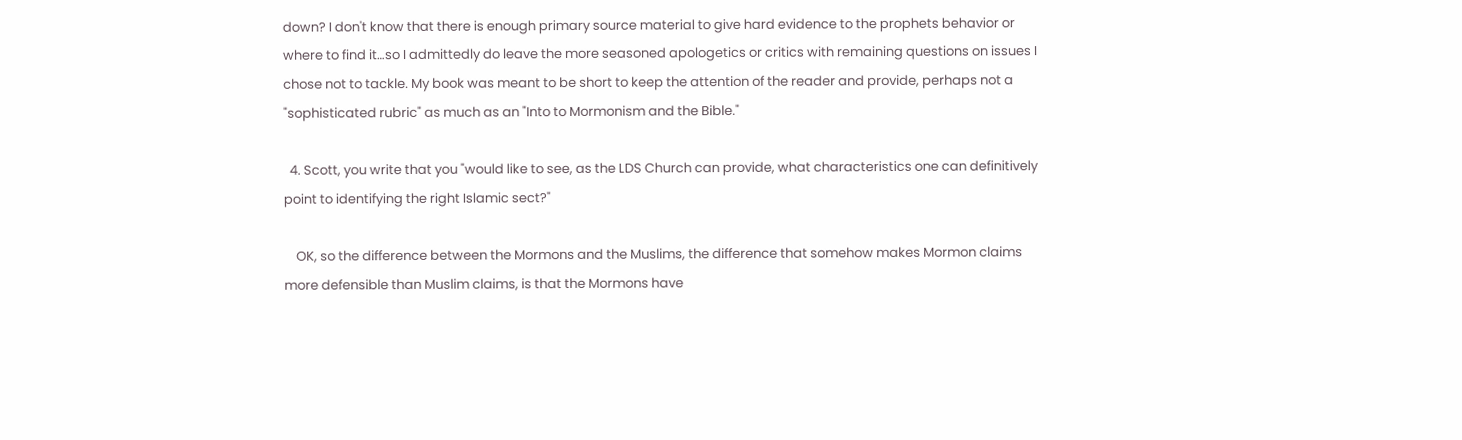down? I don't know that there is enough primary source material to give hard evidence to the prophets behavior or where to find it…so I admittedly do leave the more seasoned apologetics or critics with remaining questions on issues I chose not to tackle. My book was meant to be short to keep the attention of the reader and provide, perhaps not a "sophisticated rubric" as much as an "Into to Mormonism and the Bible."

  4. Scott, you write that you "would like to see, as the LDS Church can provide, what characteristics one can definitively point to identifying the right Islamic sect?"

    OK, so the difference between the Mormons and the Muslims, the difference that somehow makes Mormon claims more defensible than Muslim claims, is that the Mormons have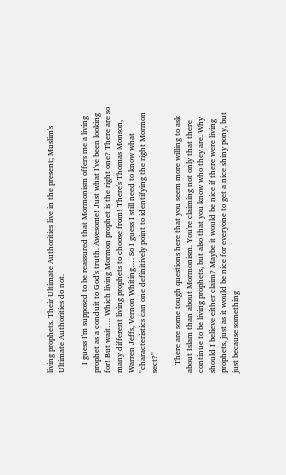living prophets. Their Ultimate Authorities live in the present; Muslim's Ultimate Authorities do not.

    I guess I'm supposed to be reassured that Mormonism offers me a living prophet as a conduit to God's truth. Awesome! Just what I've been looking for! But wait…. Which living Mormon prophet is the right one? There are so many different living prophets to choose from! There's Thomas Monson, Warren Jeffs, Vernon Whiting…. So I guess I still need to know what "characteristics can one definitively point to identifying the right Mormon sect?"

    There are some tough questions here that you seem more willing to ask about Islam than about Mormonism. You're claiming not only that there continue to be living prophets, but also that you know who they are. Why should I believe either claim? Maybe it would be nice if there were living prophets, just as it would be nice for everyone to get a nice shiny pony, but just because something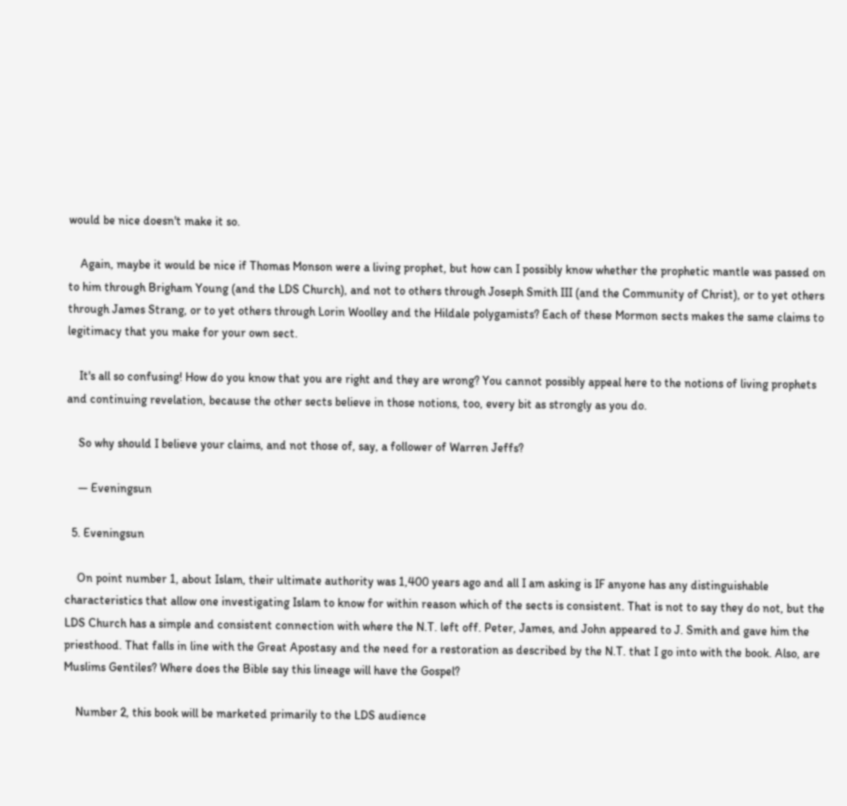would be nice doesn't make it so.

    Again, maybe it would be nice if Thomas Monson were a living prophet, but how can I possibly know whether the prophetic mantle was passed on to him through Brigham Young (and the LDS Church), and not to others through Joseph Smith III (and the Community of Christ), or to yet others through James Strang, or to yet others through Lorin Woolley and the Hildale polygamists? Each of these Mormon sects makes the same claims to legitimacy that you make for your own sect.

    It's all so confusing! How do you know that you are right and they are wrong? You cannot possibly appeal here to the notions of living prophets and continuing revelation, because the other sects believe in those notions, too, every bit as strongly as you do.

    So why should I believe your claims, and not those of, say, a follower of Warren Jeffs?

    — Eveningsun

  5. Eveningsun

    On point number 1, about Islam, their ultimate authority was 1,400 years ago and all I am asking is IF anyone has any distinguishable characteristics that allow one investigating Islam to know for within reason which of the sects is consistent. That is not to say they do not, but the LDS Church has a simple and consistent connection with where the N.T. left off. Peter, James, and John appeared to J. Smith and gave him the priesthood. That falls in line with the Great Apostasy and the need for a restoration as described by the N.T. that I go into with the book. Also, are Muslims Gentiles? Where does the Bible say this lineage will have the Gospel?

    Number 2, this book will be marketed primarily to the LDS audience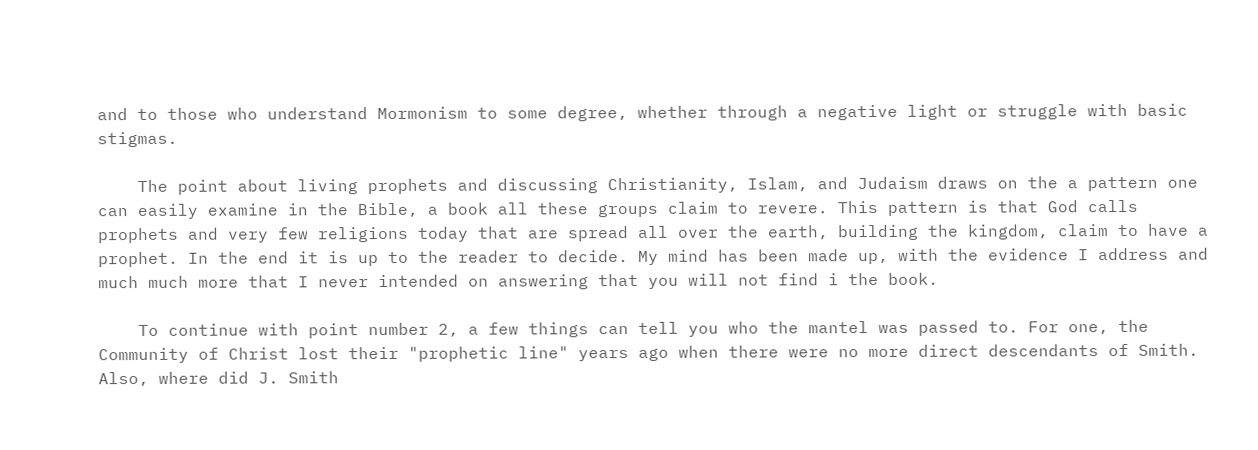and to those who understand Mormonism to some degree, whether through a negative light or struggle with basic stigmas.

    The point about living prophets and discussing Christianity, Islam, and Judaism draws on the a pattern one can easily examine in the Bible, a book all these groups claim to revere. This pattern is that God calls prophets and very few religions today that are spread all over the earth, building the kingdom, claim to have a prophet. In the end it is up to the reader to decide. My mind has been made up, with the evidence I address and much much more that I never intended on answering that you will not find i the book.

    To continue with point number 2, a few things can tell you who the mantel was passed to. For one, the Community of Christ lost their "prophetic line" years ago when there were no more direct descendants of Smith. Also, where did J. Smith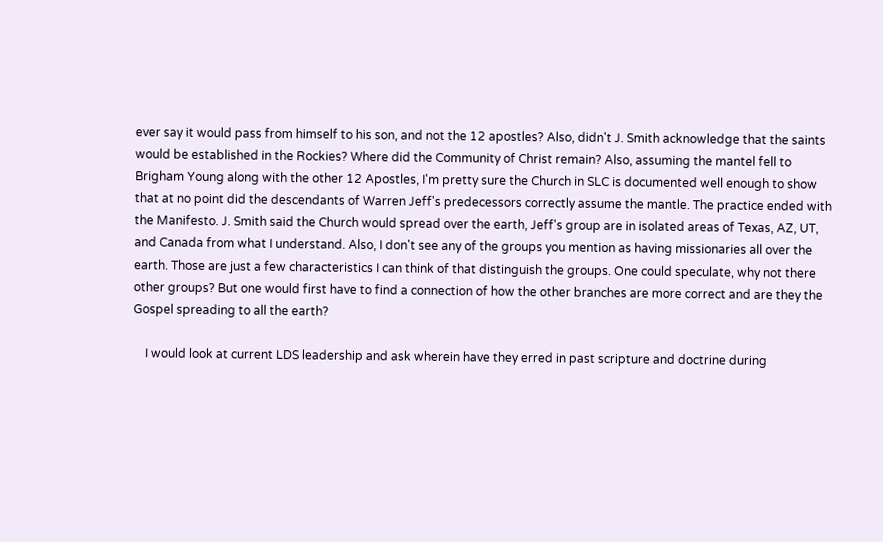ever say it would pass from himself to his son, and not the 12 apostles? Also, didn't J. Smith acknowledge that the saints would be established in the Rockies? Where did the Community of Christ remain? Also, assuming the mantel fell to Brigham Young along with the other 12 Apostles, I'm pretty sure the Church in SLC is documented well enough to show that at no point did the descendants of Warren Jeff's predecessors correctly assume the mantle. The practice ended with the Manifesto. J. Smith said the Church would spread over the earth, Jeff's group are in isolated areas of Texas, AZ, UT, and Canada from what I understand. Also, I don't see any of the groups you mention as having missionaries all over the earth. Those are just a few characteristics I can think of that distinguish the groups. One could speculate, why not there other groups? But one would first have to find a connection of how the other branches are more correct and are they the Gospel spreading to all the earth?

    I would look at current LDS leadership and ask wherein have they erred in past scripture and doctrine during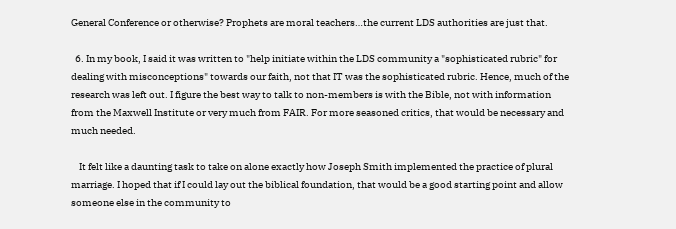General Conference or otherwise? Prophets are moral teachers…the current LDS authorities are just that.

  6. In my book, I said it was written to "help initiate within the LDS community a "sophisticated rubric" for dealing with misconceptions" towards our faith, not that IT was the sophisticated rubric. Hence, much of the research was left out. I figure the best way to talk to non-members is with the Bible, not with information from the Maxwell Institute or very much from FAIR. For more seasoned critics, that would be necessary and much needed.

    It felt like a daunting task to take on alone exactly how Joseph Smith implemented the practice of plural marriage. I hoped that if I could lay out the biblical foundation, that would be a good starting point and allow someone else in the community to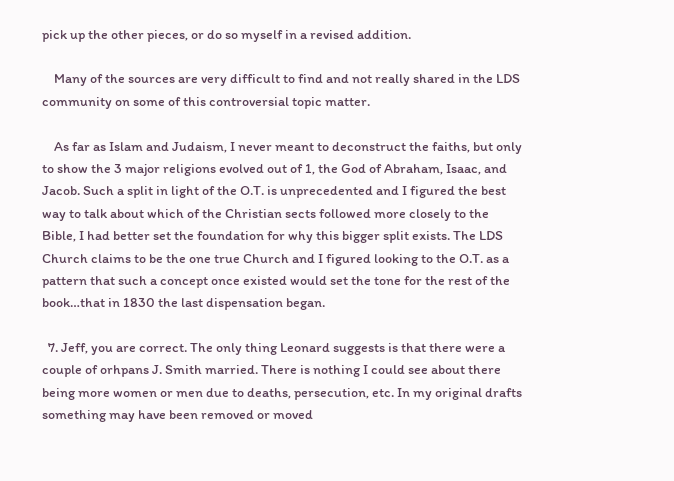pick up the other pieces, or do so myself in a revised addition.

    Many of the sources are very difficult to find and not really shared in the LDS community on some of this controversial topic matter.

    As far as Islam and Judaism, I never meant to deconstruct the faiths, but only to show the 3 major religions evolved out of 1, the God of Abraham, Isaac, and Jacob. Such a split in light of the O.T. is unprecedented and I figured the best way to talk about which of the Christian sects followed more closely to the Bible, I had better set the foundation for why this bigger split exists. The LDS Church claims to be the one true Church and I figured looking to the O.T. as a pattern that such a concept once existed would set the tone for the rest of the book…that in 1830 the last dispensation began.

  7. Jeff, you are correct. The only thing Leonard suggests is that there were a couple of orhpans J. Smith married. There is nothing I could see about there being more women or men due to deaths, persecution, etc. In my original drafts something may have been removed or moved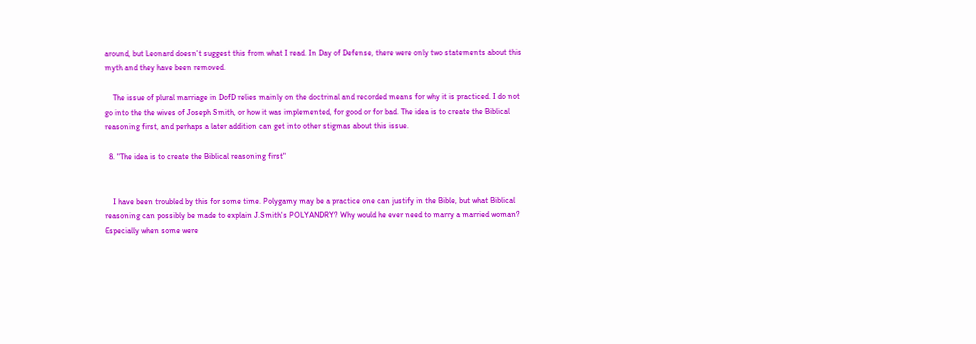around, but Leonard doesn't suggest this from what I read. In Day of Defense, there were only two statements about this myth and they have been removed.

    The issue of plural marriage in DofD relies mainly on the doctrinal and recorded means for why it is practiced. I do not go into the the wives of Joseph Smith, or how it was implemented, for good or for bad. The idea is to create the Biblical reasoning first, and perhaps a later addition can get into other stigmas about this issue.

  8. "The idea is to create the Biblical reasoning first"


    I have been troubled by this for some time. Polygamy may be a practice one can justify in the Bible, but what Biblical reasoning can possibly be made to explain J.Smith's POLYANDRY? Why would he ever need to marry a married woman? Especially when some were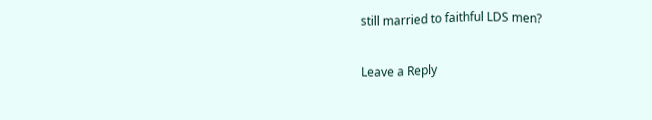still married to faithful LDS men?

Leave a Reply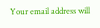Your email address will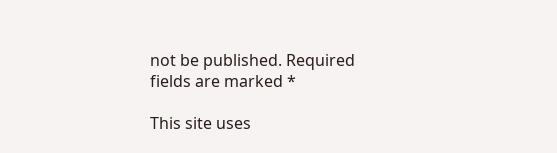not be published. Required fields are marked *

This site uses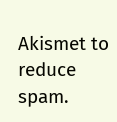Akismet to reduce spam.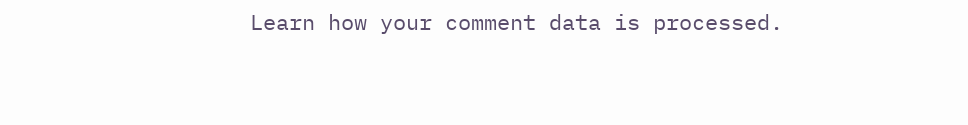Learn how your comment data is processed.